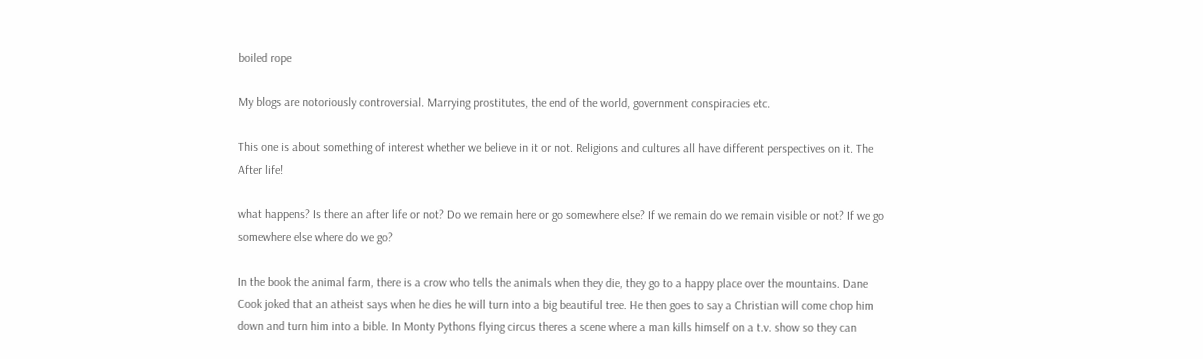boiled rope

My blogs are notoriously controversial. Marrying prostitutes, the end of the world, government conspiracies etc.

This one is about something of interest whether we believe in it or not. Religions and cultures all have different perspectives on it. The After life!

what happens? Is there an after life or not? Do we remain here or go somewhere else? If we remain do we remain visible or not? If we go somewhere else where do we go?

In the book the animal farm, there is a crow who tells the animals when they die, they go to a happy place over the mountains. Dane Cook joked that an atheist says when he dies he will turn into a big beautiful tree. He then goes to say a Christian will come chop him down and turn him into a bible. In Monty Pythons flying circus theres a scene where a man kills himself on a t.v. show so they can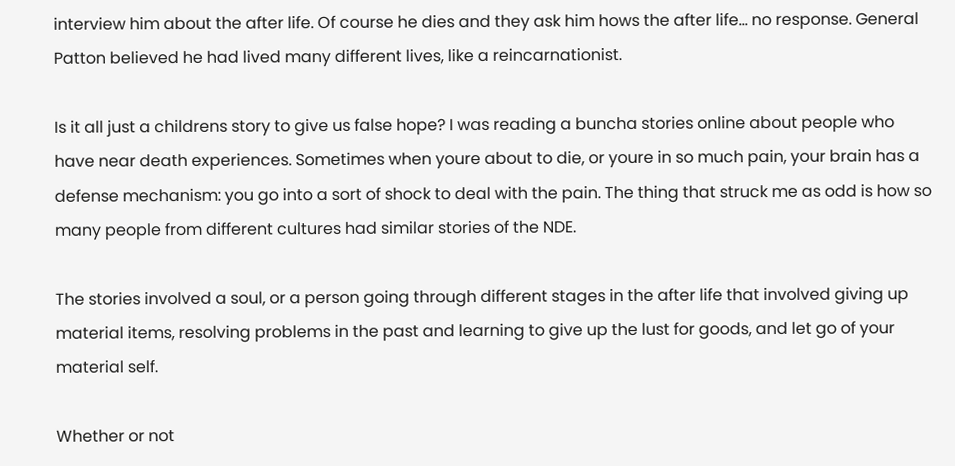interview him about the after life. Of course he dies and they ask him hows the after life... no response. General Patton believed he had lived many different lives, like a reincarnationist.

Is it all just a childrens story to give us false hope? I was reading a buncha stories online about people who have near death experiences. Sometimes when youre about to die, or youre in so much pain, your brain has a defense mechanism: you go into a sort of shock to deal with the pain. The thing that struck me as odd is how so many people from different cultures had similar stories of the NDE.

The stories involved a soul, or a person going through different stages in the after life that involved giving up material items, resolving problems in the past and learning to give up the lust for goods, and let go of your material self.

Whether or not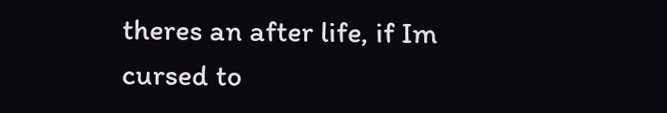theres an after life, if Im cursed to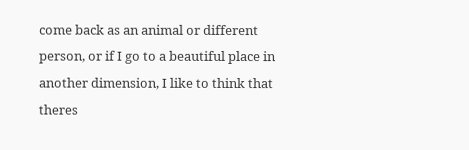come back as an animal or different person, or if I go to a beautiful place in another dimension, I like to think that theres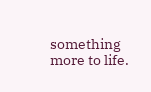something more to life.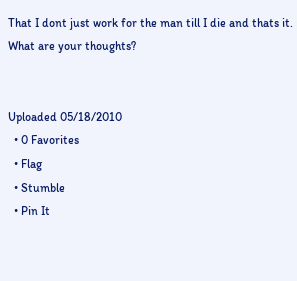That I dont just work for the man till I die and thats it. What are your thoughts?


Uploaded 05/18/2010
  • 0 Favorites
  • Flag
  • Stumble
  • Pin It